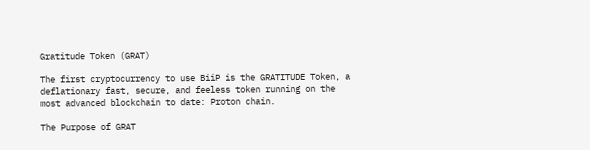Gratitude Token (GRAT)

The first cryptocurrency to use BiiP is the GRATITUDE Token, a deflationary fast, secure, and feeless token running on the most advanced blockchain to date: Proton chain.

The Purpose of GRAT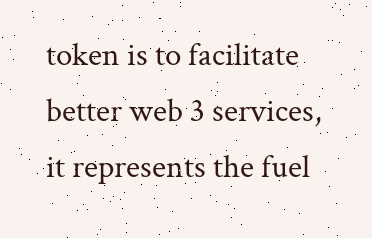token is to facilitate better web 3 services, it represents the fuel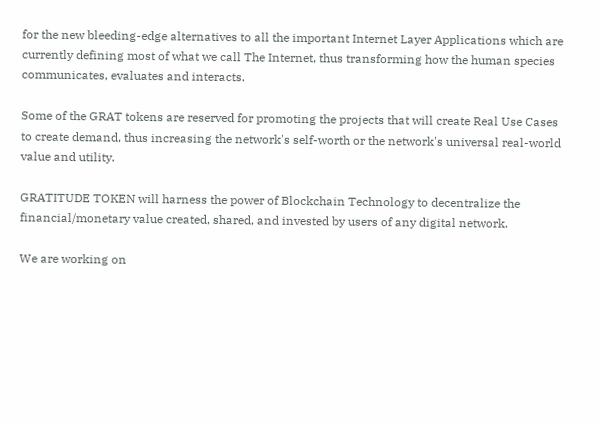for the new bleeding-edge alternatives to all the important Internet Layer Applications which are currently defining most of what we call The Internet, thus transforming how the human species communicates, evaluates and interacts.

Some of the GRAT tokens are reserved for promoting the projects that will create Real Use Cases to create demand, thus increasing the network's self-worth or the network's universal real-world value and utility.

GRATITUDE TOKEN will harness the power of Blockchain Technology to decentralize the financial/monetary value created, shared, and invested by users of any digital network.

We are working on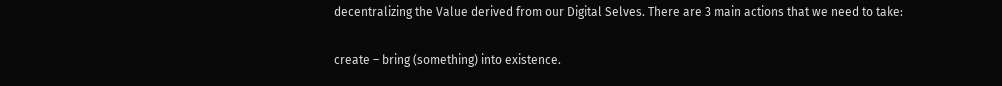decentralizing the Value derived from our Digital Selves. There are 3 main actions that we need to take:

create – bring (something) into existence.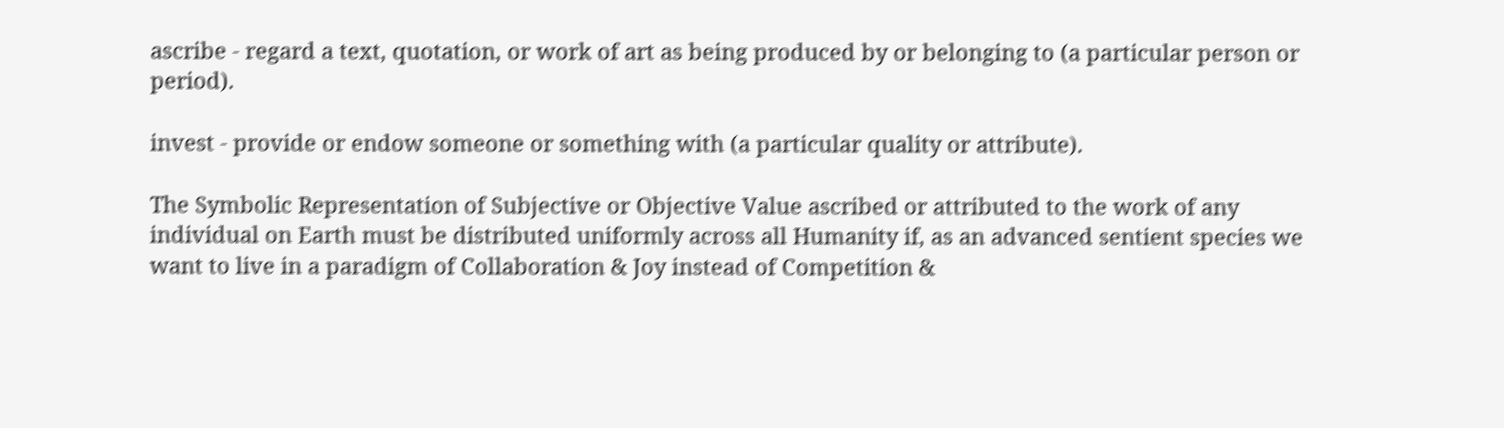ascribe - regard a text, quotation, or work of art as being produced by or belonging to (a particular person or period).

invest - provide or endow someone or something with (a particular quality or attribute).

The Symbolic Representation of Subjective or Objective Value ascribed or attributed to the work of any individual on Earth must be distributed uniformly across all Humanity if, as an advanced sentient species we want to live in a paradigm of Collaboration & Joy instead of Competition &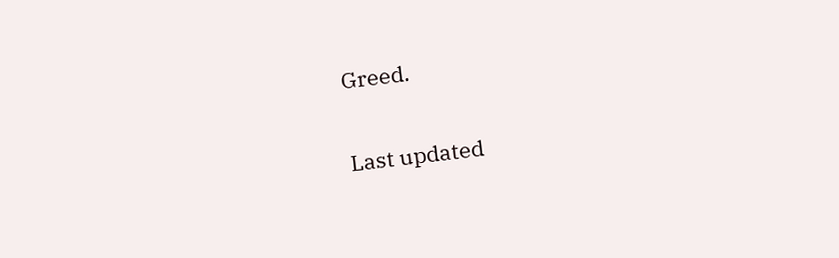Greed.

Last updated